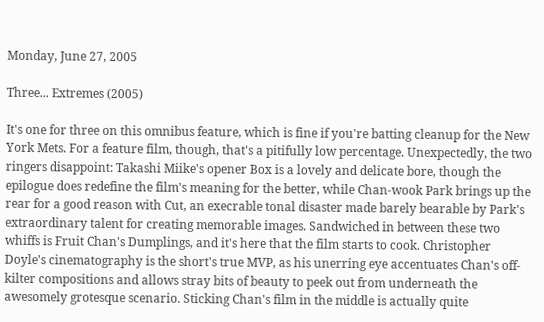Monday, June 27, 2005

Three... Extremes (2005)

It's one for three on this omnibus feature, which is fine if you're batting cleanup for the New York Mets. For a feature film, though, that's a pitifully low percentage. Unexpectedly, the two ringers disappoint: Takashi Miike's opener Box is a lovely and delicate bore, though the epilogue does redefine the film's meaning for the better, while Chan-wook Park brings up the rear for a good reason with Cut, an execrable tonal disaster made barely bearable by Park's extraordinary talent for creating memorable images. Sandwiched in between these two whiffs is Fruit Chan's Dumplings, and it's here that the film starts to cook. Christopher Doyle's cinematography is the short's true MVP, as his unerring eye accentuates Chan's off-kilter compositions and allows stray bits of beauty to peek out from underneath the awesomely grotesque scenario. Sticking Chan's film in the middle is actually quite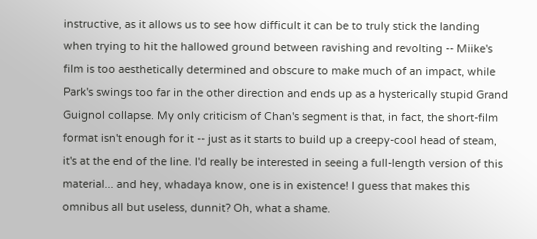instructive, as it allows us to see how difficult it can be to truly stick the landing when trying to hit the hallowed ground between ravishing and revolting -- Miike's film is too aesthetically determined and obscure to make much of an impact, while Park's swings too far in the other direction and ends up as a hysterically stupid Grand Guignol collapse. My only criticism of Chan's segment is that, in fact, the short-film format isn't enough for it -- just as it starts to build up a creepy-cool head of steam, it's at the end of the line. I'd really be interested in seeing a full-length version of this material... and hey, whadaya know, one is in existence! I guess that makes this omnibus all but useless, dunnit? Oh, what a shame.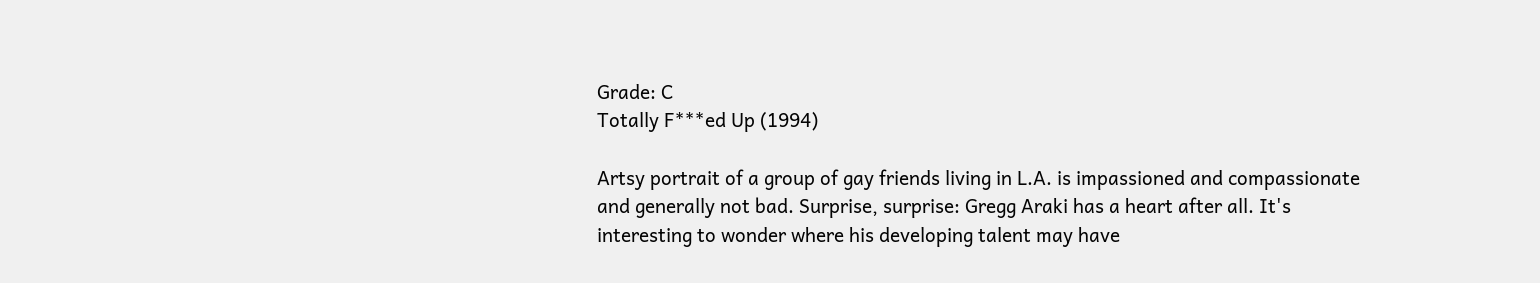Grade: C
Totally F***ed Up (1994)

Artsy portrait of a group of gay friends living in L.A. is impassioned and compassionate and generally not bad. Surprise, surprise: Gregg Araki has a heart after all. It's interesting to wonder where his developing talent may have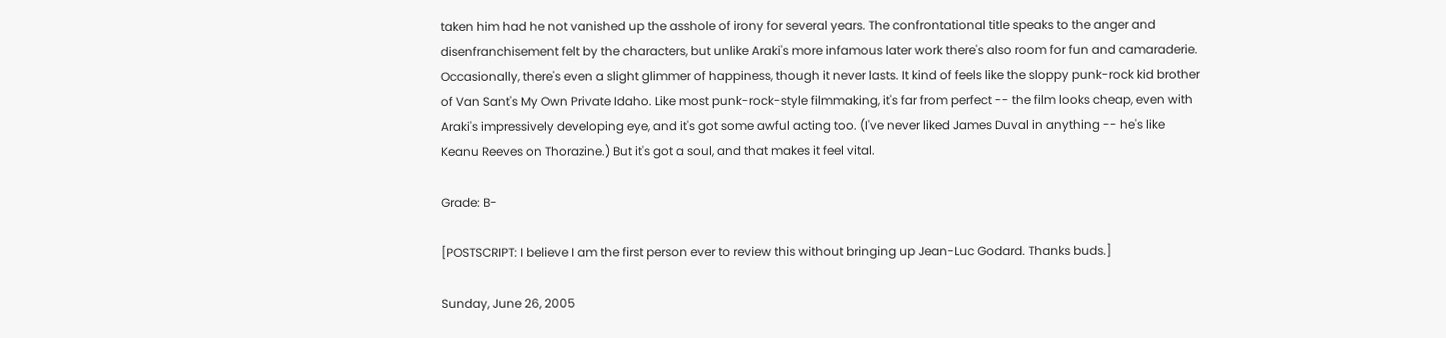taken him had he not vanished up the asshole of irony for several years. The confrontational title speaks to the anger and disenfranchisement felt by the characters, but unlike Araki's more infamous later work there's also room for fun and camaraderie. Occasionally, there's even a slight glimmer of happiness, though it never lasts. It kind of feels like the sloppy punk-rock kid brother of Van Sant's My Own Private Idaho. Like most punk-rock-style filmmaking, it's far from perfect -- the film looks cheap, even with Araki's impressively developing eye, and it's got some awful acting too. (I've never liked James Duval in anything -- he's like Keanu Reeves on Thorazine.) But it's got a soul, and that makes it feel vital.

Grade: B-

[POSTSCRIPT: I believe I am the first person ever to review this without bringing up Jean-Luc Godard. Thanks buds.]

Sunday, June 26, 2005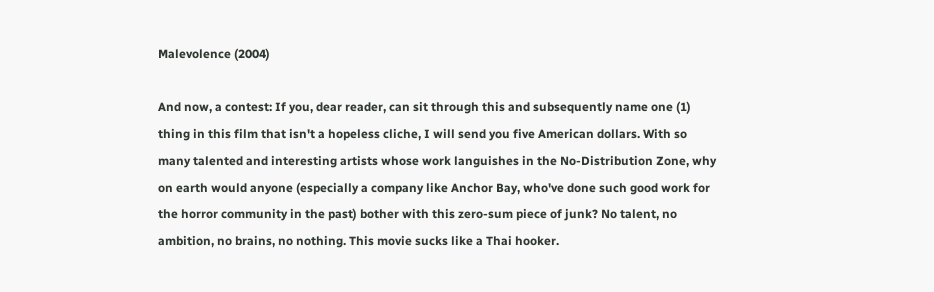Malevolence (2004)

And now, a contest: If you, dear reader, can sit through this and subsequently name one (1) thing in this film that isn't a hopeless cliche, I will send you five American dollars. With so many talented and interesting artists whose work languishes in the No-Distribution Zone, why on earth would anyone (especially a company like Anchor Bay, who've done such good work for the horror community in the past) bother with this zero-sum piece of junk? No talent, no ambition, no brains, no nothing. This movie sucks like a Thai hooker.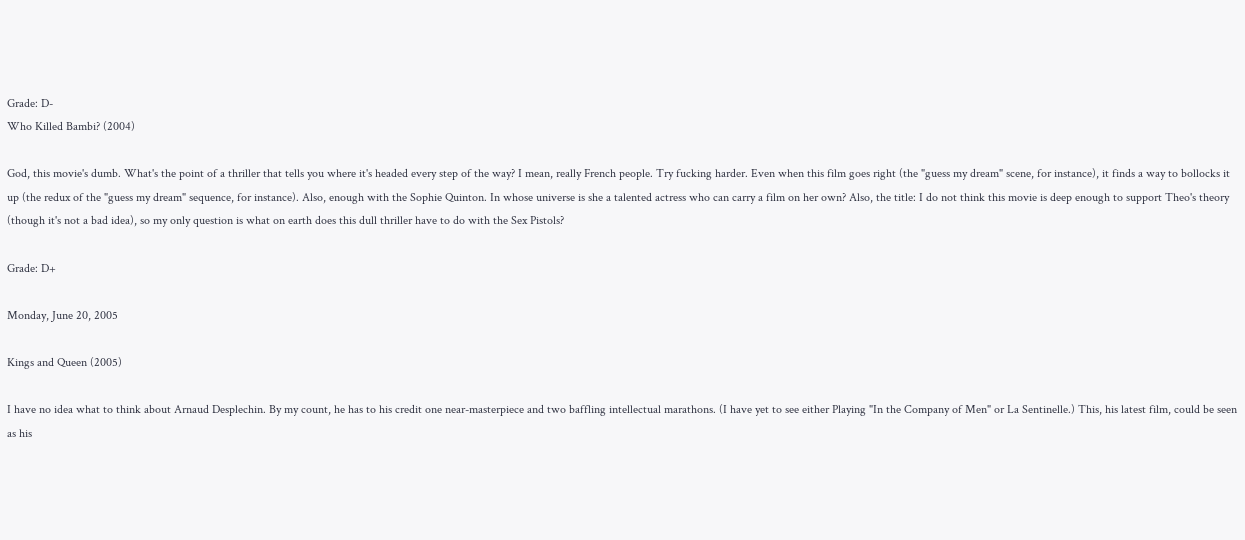Grade: D-
Who Killed Bambi? (2004)

God, this movie's dumb. What's the point of a thriller that tells you where it's headed every step of the way? I mean, really French people. Try fucking harder. Even when this film goes right (the "guess my dream" scene, for instance), it finds a way to bollocks it up (the redux of the "guess my dream" sequence, for instance). Also, enough with the Sophie Quinton. In whose universe is she a talented actress who can carry a film on her own? Also, the title: I do not think this movie is deep enough to support Theo's theory (though it's not a bad idea), so my only question is what on earth does this dull thriller have to do with the Sex Pistols?

Grade: D+

Monday, June 20, 2005

Kings and Queen (2005)

I have no idea what to think about Arnaud Desplechin. By my count, he has to his credit one near-masterpiece and two baffling intellectual marathons. (I have yet to see either Playing "In the Company of Men" or La Sentinelle.) This, his latest film, could be seen as his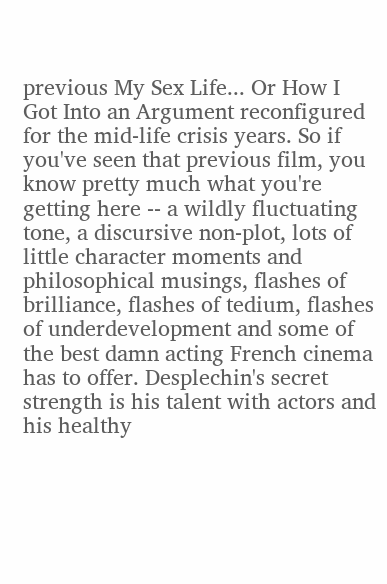previous My Sex Life... Or How I Got Into an Argument reconfigured for the mid-life crisis years. So if you've seen that previous film, you know pretty much what you're getting here -- a wildly fluctuating tone, a discursive non-plot, lots of little character moments and philosophical musings, flashes of brilliance, flashes of tedium, flashes of underdevelopment and some of the best damn acting French cinema has to offer. Desplechin's secret strength is his talent with actors and his healthy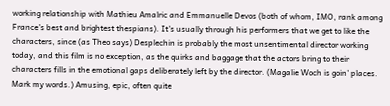working relationship with Mathieu Amalric and Emmanuelle Devos (both of whom, IMO, rank among France's best and brightest thespians). It's usually through his performers that we get to like the characters, since (as Theo says) Desplechin is probably the most unsentimental director working today, and this film is no exception, as the quirks and baggage that the actors bring to their characters fills in the emotional gaps deliberately left by the director. (Magalie Woch is goin' places. Mark my words.) Amusing, epic, often quite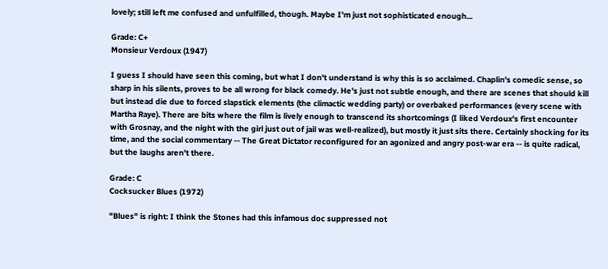lovely; still left me confused and unfulfilled, though. Maybe I'm just not sophisticated enough...

Grade: C+
Monsieur Verdoux (1947)

I guess I should have seen this coming, but what I don't understand is why this is so acclaimed. Chaplin's comedic sense, so sharp in his silents, proves to be all wrong for black comedy. He's just not subtle enough, and there are scenes that should kill but instead die due to forced slapstick elements (the climactic wedding party) or overbaked performances (every scene with Martha Raye). There are bits where the film is lively enough to transcend its shortcomings (I liked Verdoux's first encounter with Grosnay, and the night with the girl just out of jail was well-realized), but mostly it just sits there. Certainly shocking for its time, and the social commentary -- The Great Dictator reconfigured for an agonized and angry post-war era -- is quite radical, but the laughs aren't there.

Grade: C
Cocksucker Blues (1972)

"Blues" is right: I think the Stones had this infamous doc suppressed not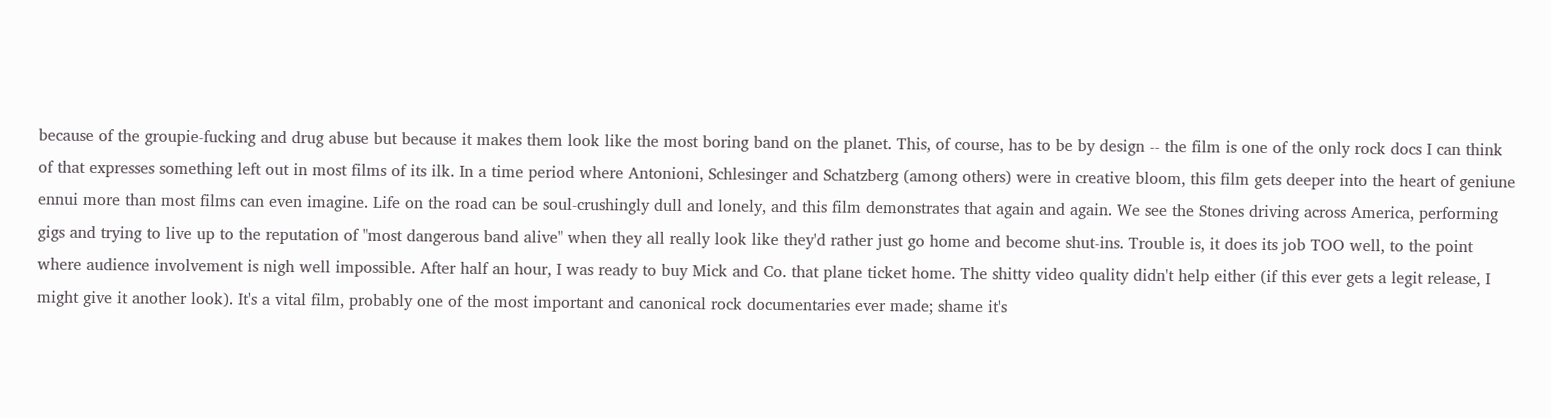because of the groupie-fucking and drug abuse but because it makes them look like the most boring band on the planet. This, of course, has to be by design -- the film is one of the only rock docs I can think of that expresses something left out in most films of its ilk. In a time period where Antonioni, Schlesinger and Schatzberg (among others) were in creative bloom, this film gets deeper into the heart of geniune ennui more than most films can even imagine. Life on the road can be soul-crushingly dull and lonely, and this film demonstrates that again and again. We see the Stones driving across America, performing gigs and trying to live up to the reputation of "most dangerous band alive" when they all really look like they'd rather just go home and become shut-ins. Trouble is, it does its job TOO well, to the point where audience involvement is nigh well impossible. After half an hour, I was ready to buy Mick and Co. that plane ticket home. The shitty video quality didn't help either (if this ever gets a legit release, I might give it another look). It's a vital film, probably one of the most important and canonical rock documentaries ever made; shame it's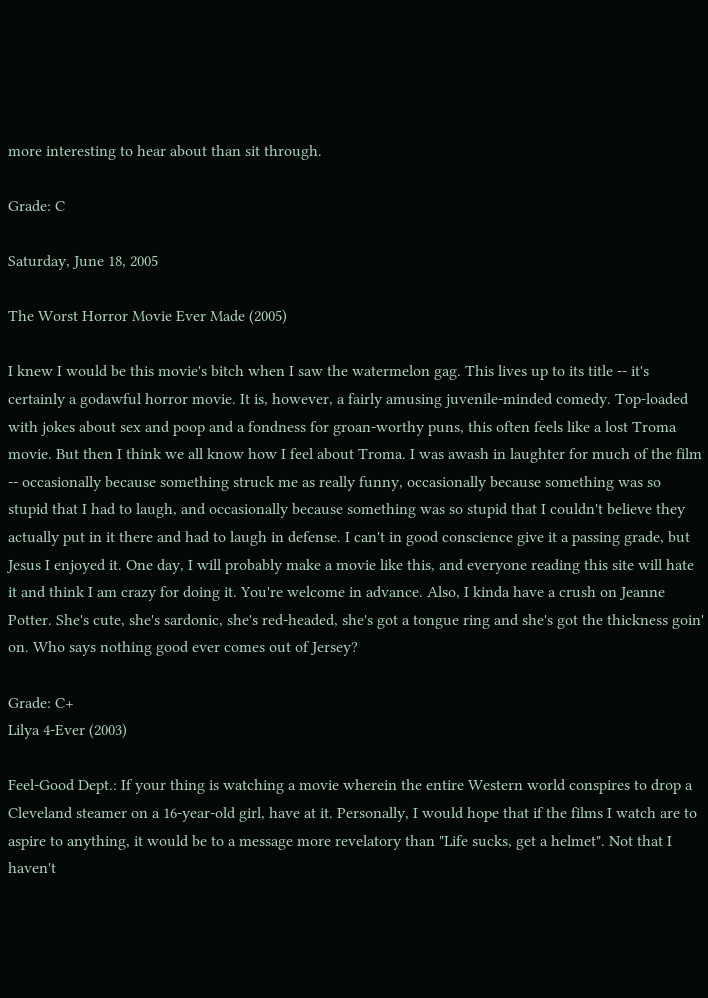more interesting to hear about than sit through.

Grade: C

Saturday, June 18, 2005

The Worst Horror Movie Ever Made (2005)

I knew I would be this movie's bitch when I saw the watermelon gag. This lives up to its title -- it's certainly a godawful horror movie. It is, however, a fairly amusing juvenile-minded comedy. Top-loaded with jokes about sex and poop and a fondness for groan-worthy puns, this often feels like a lost Troma movie. But then I think we all know how I feel about Troma. I was awash in laughter for much of the film -- occasionally because something struck me as really funny, occasionally because something was so stupid that I had to laugh, and occasionally because something was so stupid that I couldn't believe they actually put in it there and had to laugh in defense. I can't in good conscience give it a passing grade, but Jesus I enjoyed it. One day, I will probably make a movie like this, and everyone reading this site will hate it and think I am crazy for doing it. You're welcome in advance. Also, I kinda have a crush on Jeanne Potter. She's cute, she's sardonic, she's red-headed, she's got a tongue ring and she's got the thickness goin' on. Who says nothing good ever comes out of Jersey?

Grade: C+
Lilya 4-Ever (2003)

Feel-Good Dept.: If your thing is watching a movie wherein the entire Western world conspires to drop a Cleveland steamer on a 16-year-old girl, have at it. Personally, I would hope that if the films I watch are to aspire to anything, it would be to a message more revelatory than "Life sucks, get a helmet". Not that I haven't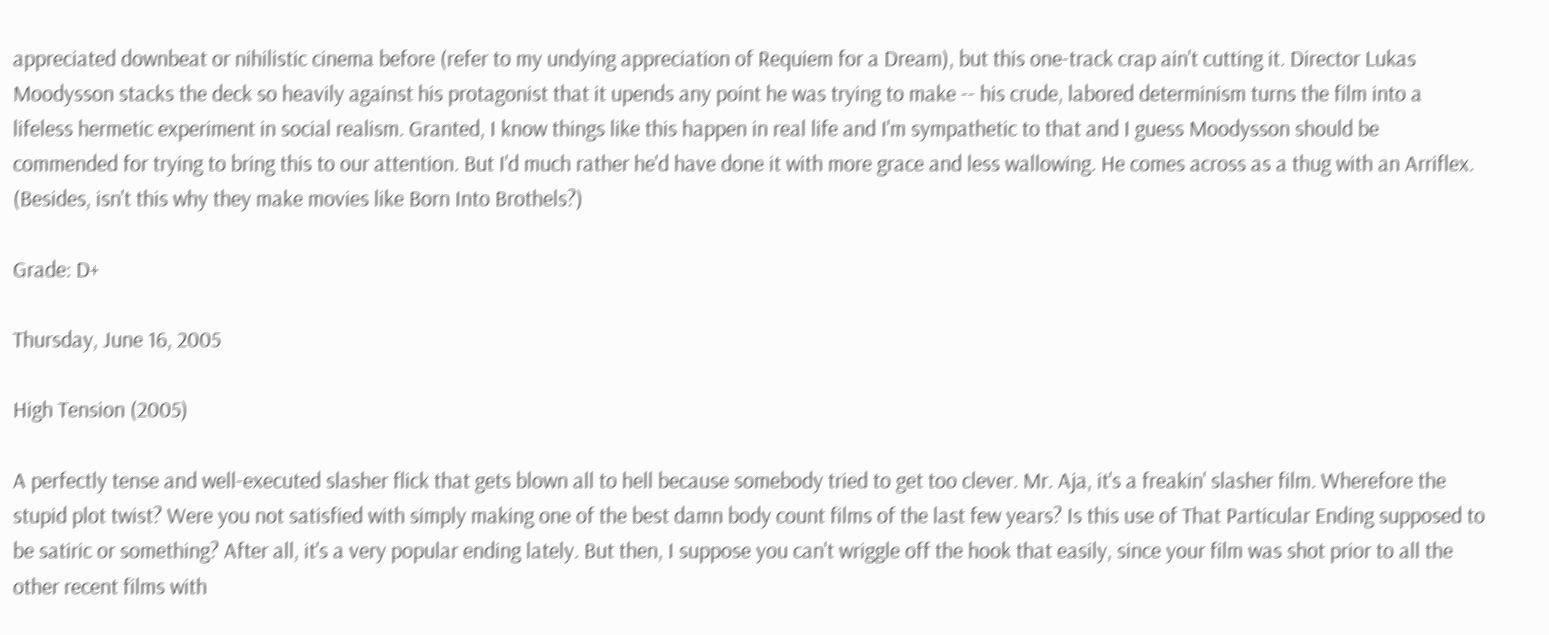appreciated downbeat or nihilistic cinema before (refer to my undying appreciation of Requiem for a Dream), but this one-track crap ain't cutting it. Director Lukas Moodysson stacks the deck so heavily against his protagonist that it upends any point he was trying to make -- his crude, labored determinism turns the film into a lifeless hermetic experiment in social realism. Granted, I know things like this happen in real life and I'm sympathetic to that and I guess Moodysson should be commended for trying to bring this to our attention. But I'd much rather he'd have done it with more grace and less wallowing. He comes across as a thug with an Arriflex. (Besides, isn't this why they make movies like Born Into Brothels?)

Grade: D+

Thursday, June 16, 2005

High Tension (2005)

A perfectly tense and well-executed slasher flick that gets blown all to hell because somebody tried to get too clever. Mr. Aja, it's a freakin' slasher film. Wherefore the stupid plot twist? Were you not satisfied with simply making one of the best damn body count films of the last few years? Is this use of That Particular Ending supposed to be satiric or something? After all, it's a very popular ending lately. But then, I suppose you can't wriggle off the hook that easily, since your film was shot prior to all the other recent films with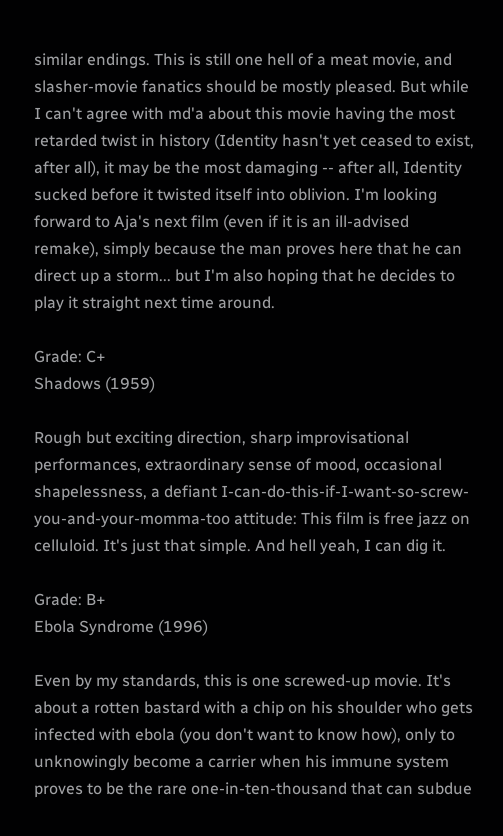similar endings. This is still one hell of a meat movie, and slasher-movie fanatics should be mostly pleased. But while I can't agree with md'a about this movie having the most retarded twist in history (Identity hasn't yet ceased to exist, after all), it may be the most damaging -- after all, Identity sucked before it twisted itself into oblivion. I'm looking forward to Aja's next film (even if it is an ill-advised remake), simply because the man proves here that he can direct up a storm... but I'm also hoping that he decides to play it straight next time around.

Grade: C+
Shadows (1959)

Rough but exciting direction, sharp improvisational performances, extraordinary sense of mood, occasional shapelessness, a defiant I-can-do-this-if-I-want-so-screw-you-and-your-momma-too attitude: This film is free jazz on celluloid. It's just that simple. And hell yeah, I can dig it.

Grade: B+
Ebola Syndrome (1996)

Even by my standards, this is one screwed-up movie. It's about a rotten bastard with a chip on his shoulder who gets infected with ebola (you don't want to know how), only to unknowingly become a carrier when his immune system proves to be the rare one-in-ten-thousand that can subdue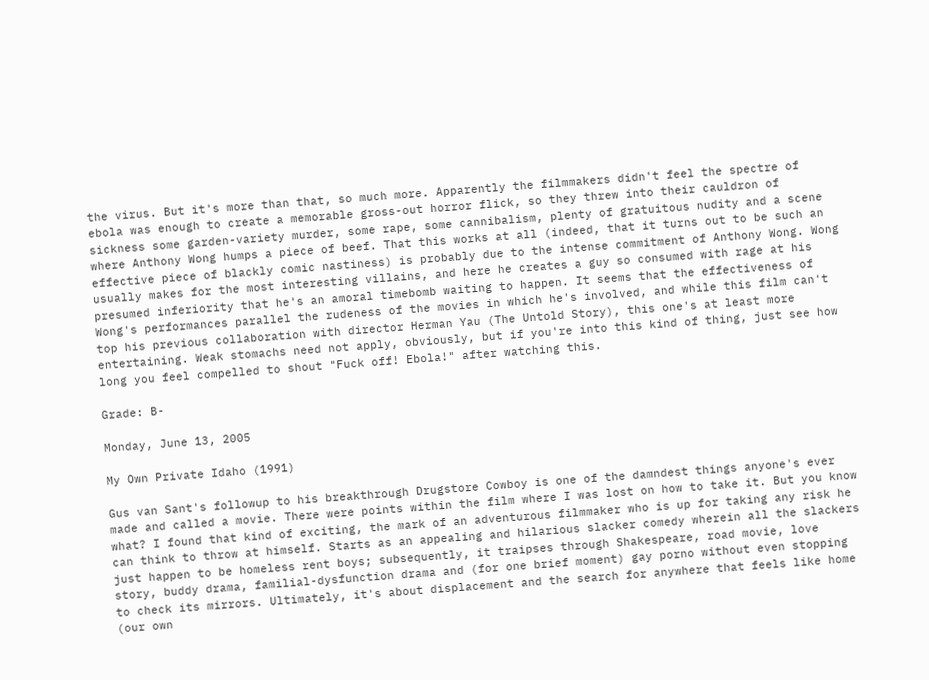the virus. But it's more than that, so much more. Apparently the filmmakers didn't feel the spectre of ebola was enough to create a memorable gross-out horror flick, so they threw into their cauldron of sickness some garden-variety murder, some rape, some cannibalism, plenty of gratuitous nudity and a scene where Anthony Wong humps a piece of beef. That this works at all (indeed, that it turns out to be such an effective piece of blackly comic nastiness) is probably due to the intense commitment of Anthony Wong. Wong usually makes for the most interesting villains, and here he creates a guy so consumed with rage at his presumed inferiority that he's an amoral timebomb waiting to happen. It seems that the effectiveness of Wong's performances parallel the rudeness of the movies in which he's involved, and while this film can't top his previous collaboration with director Herman Yau (The Untold Story), this one's at least more entertaining. Weak stomachs need not apply, obviously, but if you're into this kind of thing, just see how long you feel compelled to shout "Fuck off! Ebola!" after watching this.

Grade: B-

Monday, June 13, 2005

My Own Private Idaho (1991)

Gus van Sant's followup to his breakthrough Drugstore Cowboy is one of the damndest things anyone's ever made and called a movie. There were points within the film where I was lost on how to take it. But you know what? I found that kind of exciting, the mark of an adventurous filmmaker who is up for taking any risk he can think to throw at himself. Starts as an appealing and hilarious slacker comedy wherein all the slackers just happen to be homeless rent boys; subsequently, it traipses through Shakespeare, road movie, love story, buddy drama, familial-dysfunction drama and (for one brief moment) gay porno without even stopping to check its mirrors. Ultimately, it's about displacement and the search for anywhere that feels like home (our own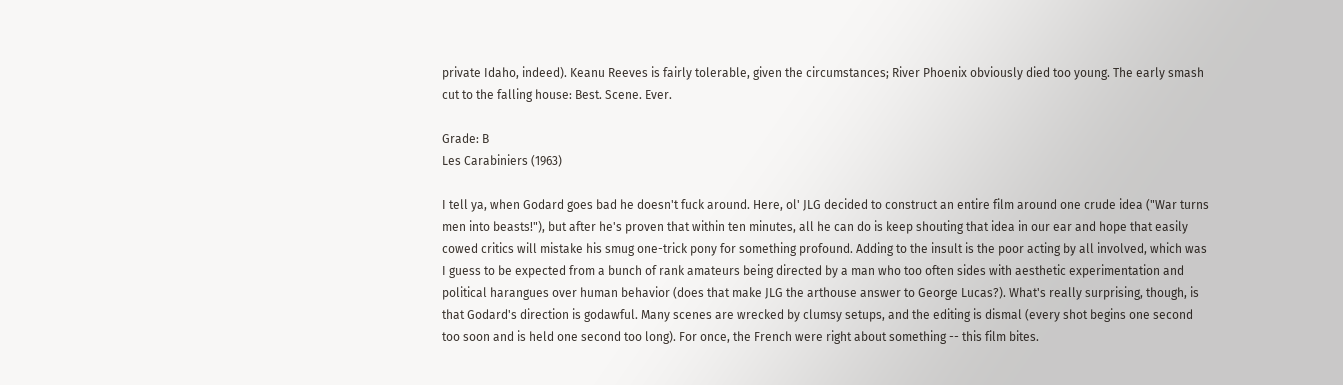private Idaho, indeed). Keanu Reeves is fairly tolerable, given the circumstances; River Phoenix obviously died too young. The early smash cut to the falling house: Best. Scene. Ever.

Grade: B
Les Carabiniers (1963)

I tell ya, when Godard goes bad he doesn't fuck around. Here, ol' JLG decided to construct an entire film around one crude idea ("War turns men into beasts!"), but after he's proven that within ten minutes, all he can do is keep shouting that idea in our ear and hope that easily cowed critics will mistake his smug one-trick pony for something profound. Adding to the insult is the poor acting by all involved, which was I guess to be expected from a bunch of rank amateurs being directed by a man who too often sides with aesthetic experimentation and political harangues over human behavior (does that make JLG the arthouse answer to George Lucas?). What's really surprising, though, is that Godard's direction is godawful. Many scenes are wrecked by clumsy setups, and the editing is dismal (every shot begins one second too soon and is held one second too long). For once, the French were right about something -- this film bites.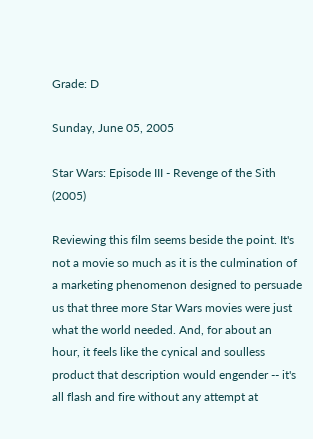Grade: D

Sunday, June 05, 2005

Star Wars: Episode III - Revenge of the Sith (2005)

Reviewing this film seems beside the point. It's not a movie so much as it is the culmination of a marketing phenomenon designed to persuade us that three more Star Wars movies were just what the world needed. And, for about an hour, it feels like the cynical and soulless product that description would engender -- it's all flash and fire without any attempt at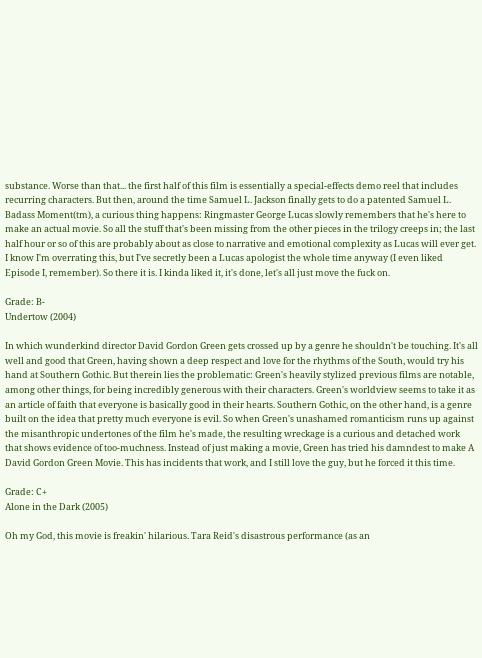substance. Worse than that... the first half of this film is essentially a special-effects demo reel that includes recurring characters. But then, around the time Samuel L. Jackson finally gets to do a patented Samuel L. Badass Moment(tm), a curious thing happens: Ringmaster George Lucas slowly remembers that he's here to make an actual movie. So all the stuff that's been missing from the other pieces in the trilogy creeps in; the last half hour or so of this are probably about as close to narrative and emotional complexity as Lucas will ever get. I know I'm overrating this, but I've secretly been a Lucas apologist the whole time anyway (I even liked Episode I, remember). So there it is. I kinda liked it, it's done, let's all just move the fuck on.

Grade: B-
Undertow (2004)

In which wunderkind director David Gordon Green gets crossed up by a genre he shouldn't be touching. It's all well and good that Green, having shown a deep respect and love for the rhythms of the South, would try his hand at Southern Gothic. But therein lies the problematic: Green's heavily stylized previous films are notable, among other things, for being incredibly generous with their characters. Green's worldview seems to take it as an article of faith that everyone is basically good in their hearts. Southern Gothic, on the other hand, is a genre built on the idea that pretty much everyone is evil. So when Green's unashamed romanticism runs up against the misanthropic undertones of the film he's made, the resulting wreckage is a curious and detached work that shows evidence of too-muchness. Instead of just making a movie, Green has tried his damndest to make A David Gordon Green Movie. This has incidents that work, and I still love the guy, but he forced it this time.

Grade: C+
Alone in the Dark (2005)

Oh my God, this movie is freakin' hilarious. Tara Reid's disastrous performance (as an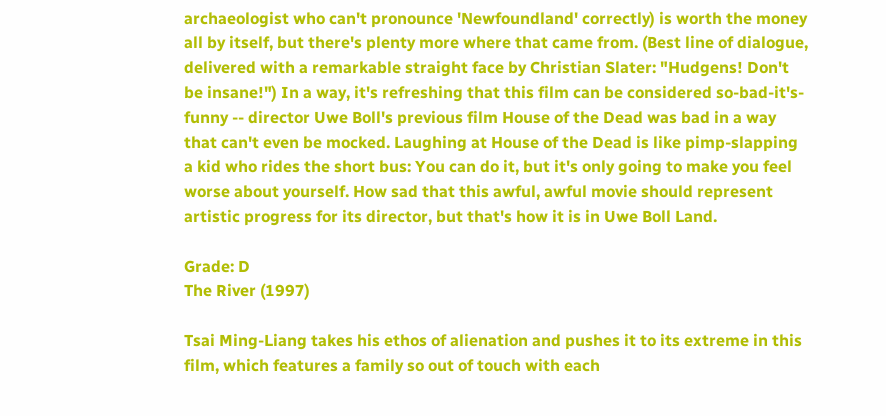archaeologist who can't pronounce 'Newfoundland' correctly) is worth the money all by itself, but there's plenty more where that came from. (Best line of dialogue, delivered with a remarkable straight face by Christian Slater: "Hudgens! Don't be insane!") In a way, it's refreshing that this film can be considered so-bad-it's-funny -- director Uwe Boll's previous film House of the Dead was bad in a way that can't even be mocked. Laughing at House of the Dead is like pimp-slapping a kid who rides the short bus: You can do it, but it's only going to make you feel worse about yourself. How sad that this awful, awful movie should represent artistic progress for its director, but that's how it is in Uwe Boll Land.

Grade: D
The River (1997)

Tsai Ming-Liang takes his ethos of alienation and pushes it to its extreme in this film, which features a family so out of touch with each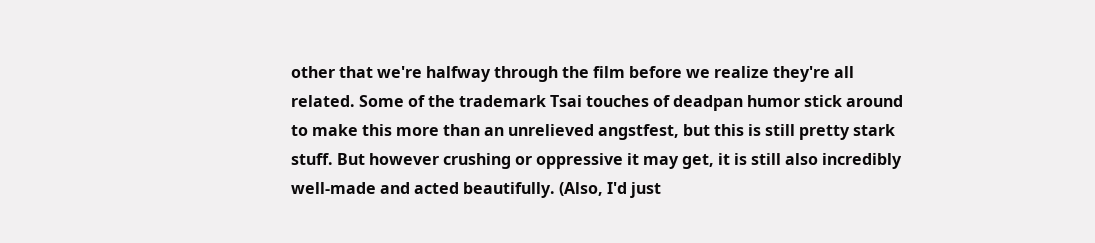other that we're halfway through the film before we realize they're all related. Some of the trademark Tsai touches of deadpan humor stick around to make this more than an unrelieved angstfest, but this is still pretty stark stuff. But however crushing or oppressive it may get, it is still also incredibly well-made and acted beautifully. (Also, I'd just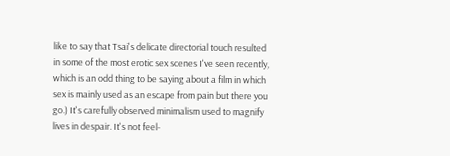like to say that Tsai's delicate directorial touch resulted in some of the most erotic sex scenes I've seen recently, which is an odd thing to be saying about a film in which sex is mainly used as an escape from pain but there you go.) It's carefully observed minimalism used to magnify lives in despair. It's not feel-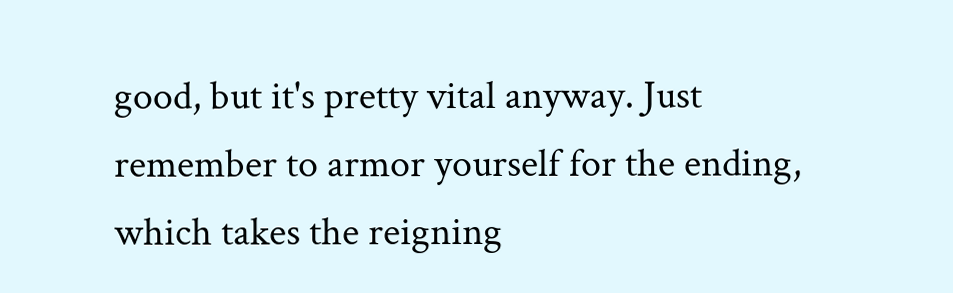good, but it's pretty vital anyway. Just remember to armor yourself for the ending, which takes the reigning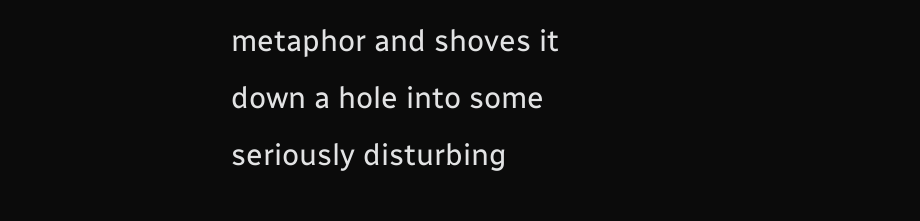metaphor and shoves it down a hole into some seriously disturbing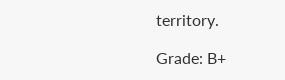territory.

Grade: B+